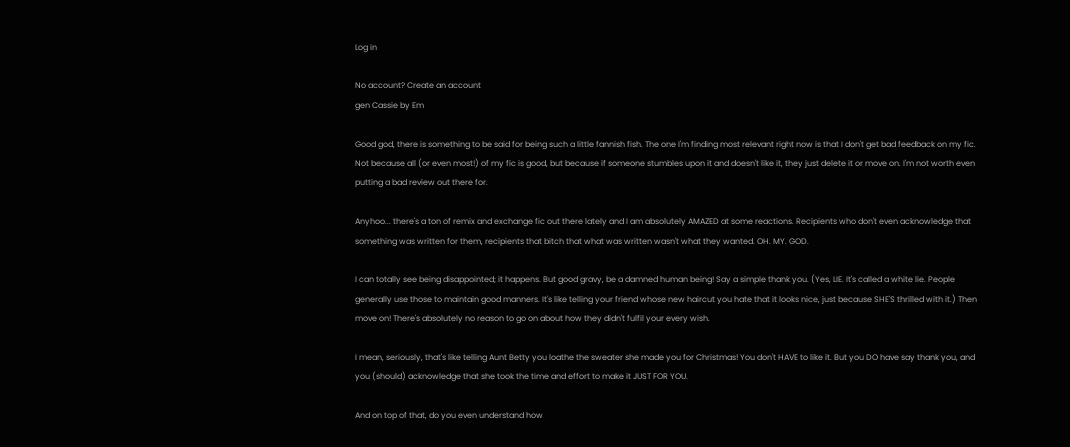Log in

No account? Create an account
gen Cassie by Em

Good god, there is something to be said for being such a little fannish fish. The one I'm finding most relevant right now is that I don't get bad feedback on my fic. Not because all (or even most!) of my fic is good, but because if someone stumbles upon it and doesn't like it, they just delete it or move on. I'm not worth even putting a bad review out there for.

Anyhoo... there's a ton of remix and exchange fic out there lately and I am absolutely AMAZED at some reactions. Recipients who don't even acknowledge that something was written for them, recipients that bitch that what was written wasn't what they wanted. OH. MY. GOD.

I can totally see being disappointed; it happens. But good gravy, be a damned human being! Say a simple thank you. (Yes, LIE. It's called a white lie. People generally use those to maintain good manners. It's like telling your friend whose new haircut you hate that it looks nice, just because SHE'S thrilled with it.) Then move on! There's absolutely no reason to go on about how they didn't fulfil your every wish.

I mean, seriously, that's like telling Aunt Betty you loathe the sweater she made you for Christmas! You don't HAVE to like it. But you DO have say thank you, and you (should) acknowledge that she took the time and effort to make it JUST FOR YOU.

And on top of that, do you even understand how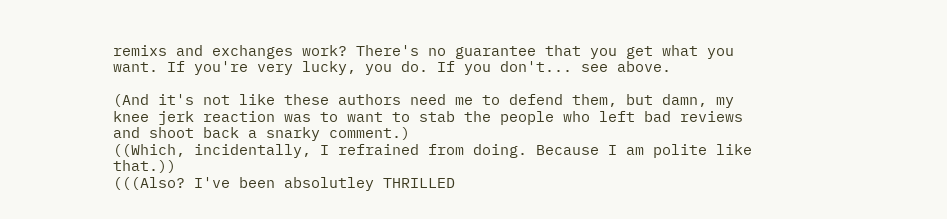remixs and exchanges work? There's no guarantee that you get what you want. If you're very lucky, you do. If you don't... see above.

(And it's not like these authors need me to defend them, but damn, my knee jerk reaction was to want to stab the people who left bad reviews and shoot back a snarky comment.)
((Which, incidentally, I refrained from doing. Because I am polite like that.))
(((Also? I've been absolutley THRILLED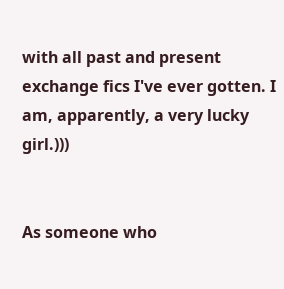with all past and present exchange fics I've ever gotten. I am, apparently, a very lucky girl.)))


As someone who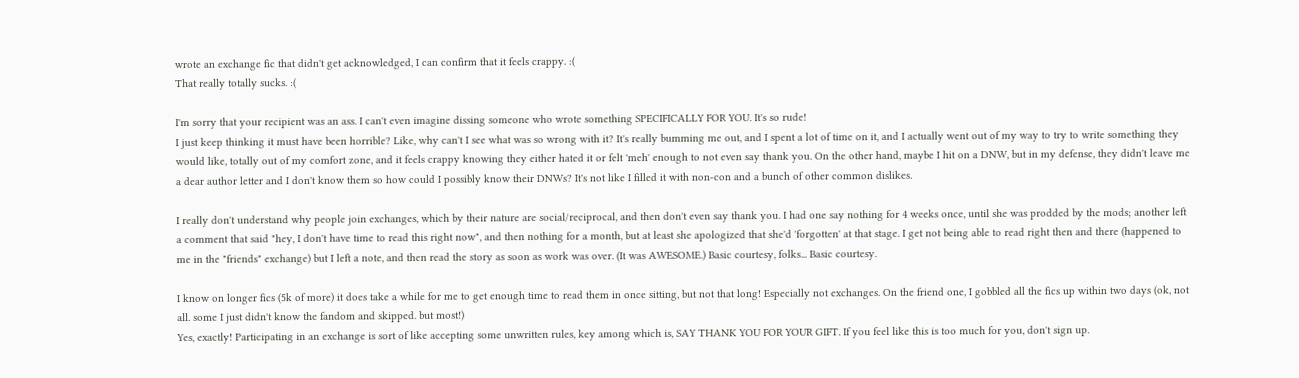wrote an exchange fic that didn't get acknowledged, I can confirm that it feels crappy. :(
That really totally sucks. :(

I'm sorry that your recipient was an ass. I can't even imagine dissing someone who wrote something SPECIFICALLY FOR YOU. It's so rude!
I just keep thinking it must have been horrible? Like, why can't I see what was so wrong with it? It's really bumming me out, and I spent a lot of time on it, and I actually went out of my way to try to write something they would like, totally out of my comfort zone, and it feels crappy knowing they either hated it or felt 'meh' enough to not even say thank you. On the other hand, maybe I hit on a DNW, but in my defense, they didn't leave me a dear author letter and I don't know them so how could I possibly know their DNWs? It's not like I filled it with non-con and a bunch of other common dislikes.

I really don't understand why people join exchanges, which by their nature are social/reciprocal, and then don't even say thank you. I had one say nothing for 4 weeks once, until she was prodded by the mods; another left a comment that said "hey, I don't have time to read this right now", and then nothing for a month, but at least she apologized that she'd 'forgotten' at that stage. I get not being able to read right then and there (happened to me in the "friends" exchange) but I left a note, and then read the story as soon as work was over. (It was AWESOME.) Basic courtesy, folks... Basic courtesy.

I know on longer fics (5k of more) it does take a while for me to get enough time to read them in once sitting, but not that long! Especially not exchanges. On the friend one, I gobbled all the fics up within two days (ok, not all. some I just didn't know the fandom and skipped. but most!)
Yes, exactly! Participating in an exchange is sort of like accepting some unwritten rules, key among which is, SAY THANK YOU FOR YOUR GIFT. If you feel like this is too much for you, don't sign up.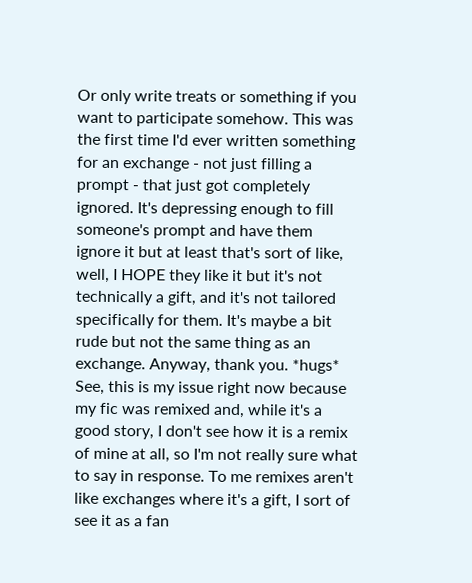Or only write treats or something if you want to participate somehow. This was the first time I'd ever written something for an exchange - not just filling a prompt - that just got completely ignored. It's depressing enough to fill someone's prompt and have them ignore it but at least that's sort of like, well, I HOPE they like it but it's not technically a gift, and it's not tailored specifically for them. It's maybe a bit rude but not the same thing as an exchange. Anyway, thank you. *hugs*
See, this is my issue right now because my fic was remixed and, while it's a good story, I don't see how it is a remix of mine at all, so I'm not really sure what to say in response. To me remixes aren't like exchanges where it's a gift, I sort of see it as a fan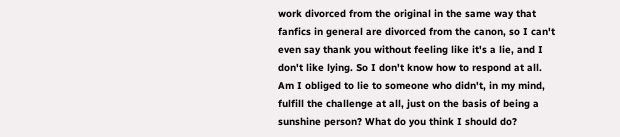work divorced from the original in the same way that fanfics in general are divorced from the canon, so I can't even say thank you without feeling like it's a lie, and I don't like lying. So I don't know how to respond at all. Am I obliged to lie to someone who didn't, in my mind, fulfill the challenge at all, just on the basis of being a sunshine person? What do you think I should do?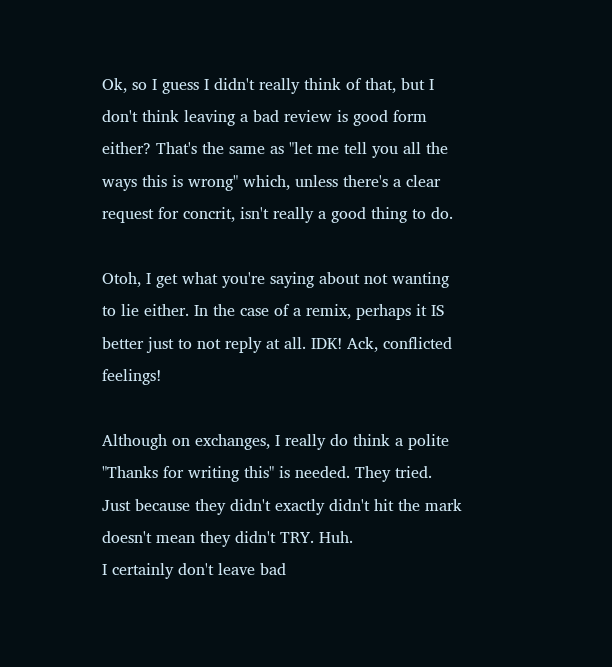Ok, so I guess I didn't really think of that, but I don't think leaving a bad review is good form either? That's the same as "let me tell you all the ways this is wrong" which, unless there's a clear request for concrit, isn't really a good thing to do.

Otoh, I get what you're saying about not wanting to lie either. In the case of a remix, perhaps it IS better just to not reply at all. IDK! Ack, conflicted feelings!

Although on exchanges, I really do think a polite "Thanks for writing this" is needed. They tried. Just because they didn't exactly didn't hit the mark doesn't mean they didn't TRY. Huh.
I certainly don't leave bad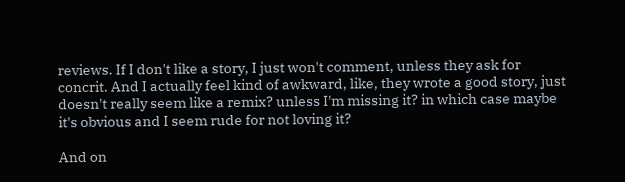reviews. If I don't like a story, I just won't comment, unless they ask for concrit. And I actually feel kind of awkward, like, they wrote a good story, just doesn't really seem like a remix? unless I'm missing it? in which case maybe it's obvious and I seem rude for not loving it?

And on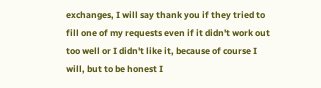exchanges, I will say thank you if they tried to fill one of my requests even if it didn't work out too well or I didn't like it, because of course I will, but to be honest I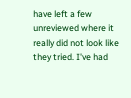have left a few unreviewed where it really did not look like they tried. I've had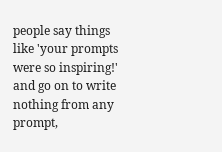people say things like 'your prompts were so inspiring!' and go on to write nothing from any prompt,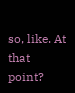so, like. At that point?